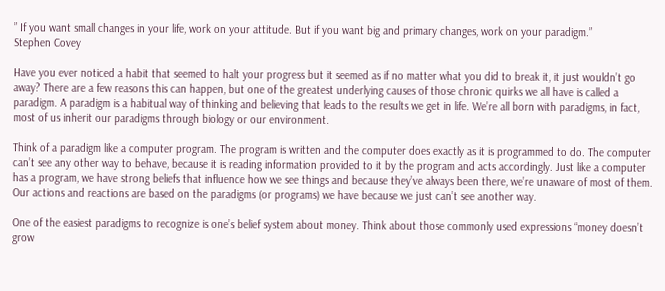” If you want small changes in your life, work on your attitude. But if you want big and primary changes, work on your paradigm.”
Stephen Covey

Have you ever noticed a habit that seemed to halt your progress but it seemed as if no matter what you did to break it, it just wouldn’t go away? There are a few reasons this can happen, but one of the greatest underlying causes of those chronic quirks we all have is called a paradigm. A paradigm is a habitual way of thinking and believing that leads to the results we get in life. We’re all born with paradigms, in fact, most of us inherit our paradigms through biology or our environment.

Think of a paradigm like a computer program. The program is written and the computer does exactly as it is programmed to do. The computer can’t see any other way to behave, because it is reading information provided to it by the program and acts accordingly. Just like a computer has a program, we have strong beliefs that influence how we see things and because they’ve always been there, we’re unaware of most of them. Our actions and reactions are based on the paradigms (or programs) we have because we just can’t see another way.

One of the easiest paradigms to recognize is one’s belief system about money. Think about those commonly used expressions “money doesn’t grow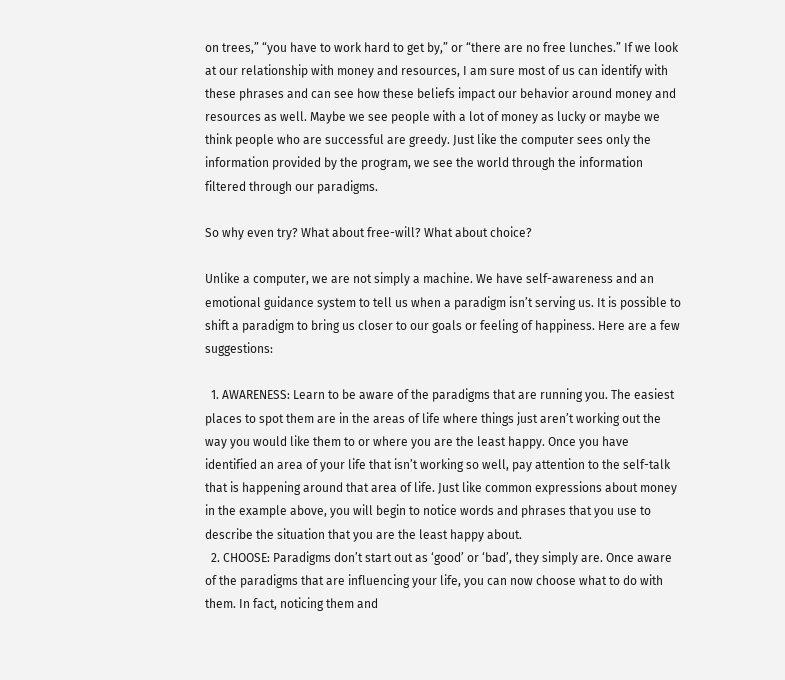on trees,” “you have to work hard to get by,” or “there are no free lunches.” If we look at our relationship with money and resources, I am sure most of us can identify with these phrases and can see how these beliefs impact our behavior around money and resources as well. Maybe we see people with a lot of money as lucky or maybe we think people who are successful are greedy. Just like the computer sees only the information provided by the program, we see the world through the information filtered through our paradigms.

So why even try? What about free-will? What about choice?

Unlike a computer, we are not simply a machine. We have self-awareness and an emotional guidance system to tell us when a paradigm isn’t serving us. It is possible to shift a paradigm to bring us closer to our goals or feeling of happiness. Here are a few suggestions:

  1. AWARENESS: Learn to be aware of the paradigms that are running you. The easiest places to spot them are in the areas of life where things just aren’t working out the way you would like them to or where you are the least happy. Once you have identified an area of your life that isn’t working so well, pay attention to the self-talk that is happening around that area of life. Just like common expressions about money in the example above, you will begin to notice words and phrases that you use to describe the situation that you are the least happy about.
  2. CHOOSE: Paradigms don’t start out as ‘good’ or ‘bad’, they simply are. Once aware of the paradigms that are influencing your life, you can now choose what to do with them. In fact, noticing them and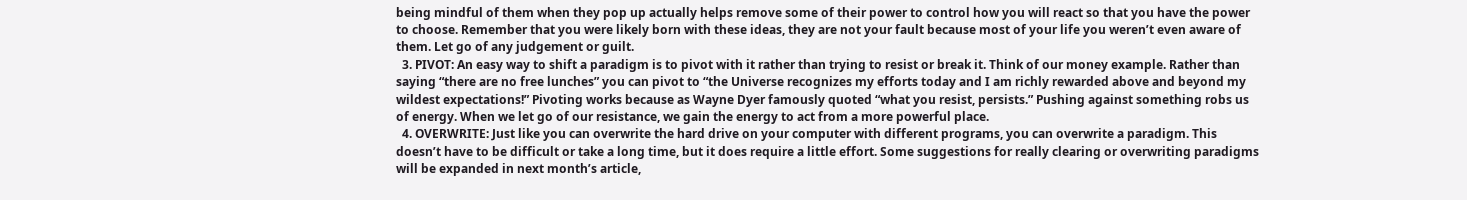being mindful of them when they pop up actually helps remove some of their power to control how you will react so that you have the power to choose. Remember that you were likely born with these ideas, they are not your fault because most of your life you weren’t even aware of them. Let go of any judgement or guilt.
  3. PIVOT: An easy way to shift a paradigm is to pivot with it rather than trying to resist or break it. Think of our money example. Rather than saying “there are no free lunches” you can pivot to “the Universe recognizes my efforts today and I am richly rewarded above and beyond my wildest expectations!” Pivoting works because as Wayne Dyer famously quoted “what you resist, persists.” Pushing against something robs us of energy. When we let go of our resistance, we gain the energy to act from a more powerful place.
  4. OVERWRITE: Just like you can overwrite the hard drive on your computer with different programs, you can overwrite a paradigm. This doesn’t have to be difficult or take a long time, but it does require a little effort. Some suggestions for really clearing or overwriting paradigms will be expanded in next month’s article,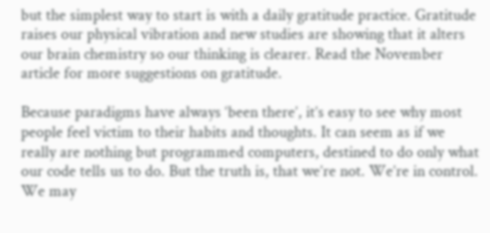but the simplest way to start is with a daily gratitude practice. Gratitude raises our physical vibration and new studies are showing that it alters our brain chemistry so our thinking is clearer. Read the November article for more suggestions on gratitude.

Because paradigms have always ‘been there’, it’s easy to see why most people feel victim to their habits and thoughts. It can seem as if we really are nothing but programmed computers, destined to do only what our code tells us to do. But the truth is, that we’re not. We’re in control. We may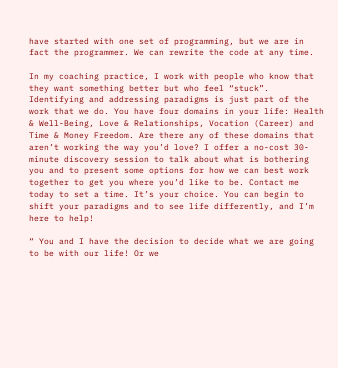have started with one set of programming, but we are in fact the programmer. We can rewrite the code at any time.

In my coaching practice, I work with people who know that they want something better but who feel “stuck”. Identifying and addressing paradigms is just part of the work that we do. You have four domains in your life: Health & Well-Being, Love & Relationships, Vocation (Career) and Time & Money Freedom. Are there any of these domains that aren’t working the way you’d love? I offer a no-cost 30-minute discovery session to talk about what is bothering you and to present some options for how we can best work together to get you where you’d like to be. Contact me today to set a time. It’s your choice. You can begin to shift your paradigms and to see life differently, and I’m here to help!

“ You and I have the decision to decide what we are going to be with our life! Or we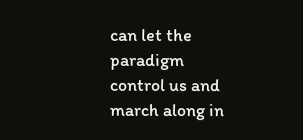can let the paradigm control us and march along in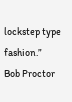lockstep type fashion.”
Bob Proctor